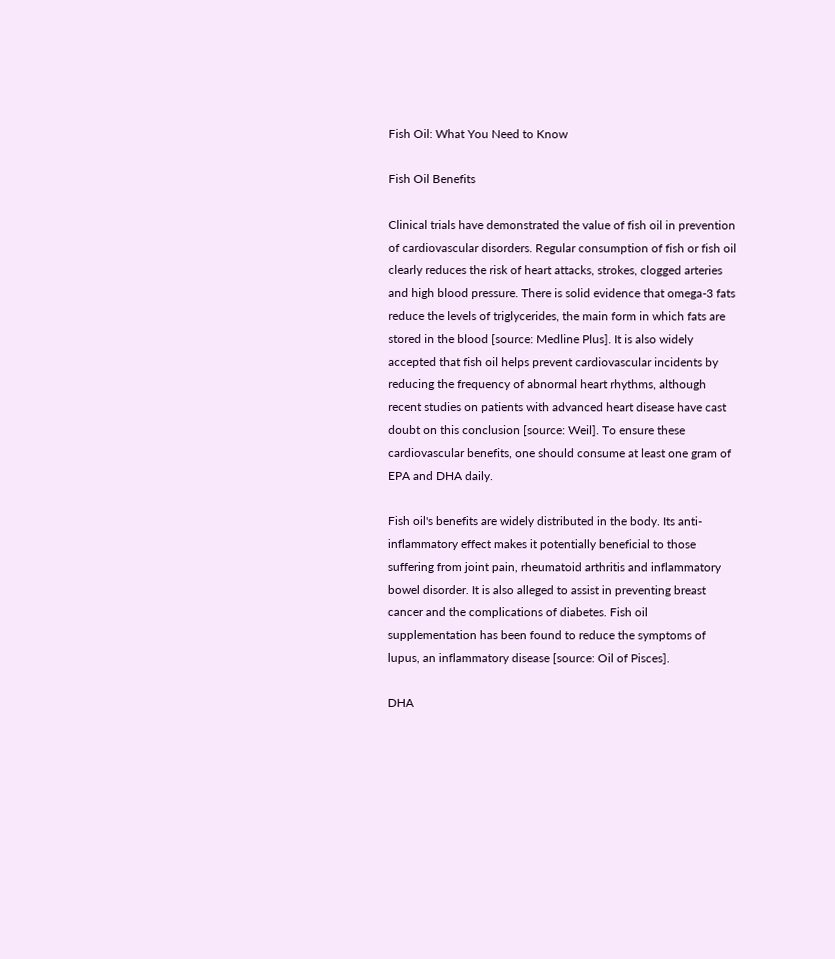Fish Oil: What You Need to Know

Fish Oil Benefits

Clinical trials have demonstrated the value of fish oil in prevention of cardiovascular disorders. Regular consumption of fish or fish oil clearly reduces the risk of heart attacks, strokes, clogged arteries and high blood pressure. There is solid evidence that omega-3 fats reduce the levels of triglycerides, the main form in which fats are stored in the blood [source: Medline Plus]. It is also widely accepted that fish oil helps prevent cardiovascular incidents by reducing the frequency of abnormal heart rhythms, although recent studies on patients with advanced heart disease have cast doubt on this conclusion [source: Weil]. To ensure these cardiovascular benefits, one should consume at least one gram of EPA and DHA daily.

Fish oil's benefits are widely distributed in the body. Its anti-inflammatory effect makes it potentially beneficial to those suffering from joint pain, rheumatoid arthritis and inflammatory bowel disorder. It is also alleged to assist in preventing breast cancer and the complications of diabetes. Fish oil supplementation has been found to reduce the symptoms of lupus, an inflammatory disease [source: Oil of Pisces].

DHA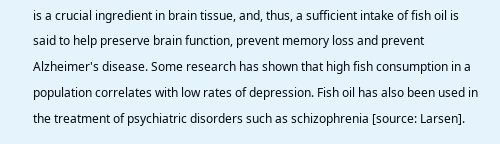is a crucial ingredient in brain tissue, and, thus, a sufficient intake of fish oil is said to help preserve brain function, prevent memory loss and prevent Alzheimer's disease. Some research has shown that high fish consumption in a population correlates with low rates of depression. Fish oil has also been used in the treatment of psychiatric disorders such as schizophrenia [source: Larsen].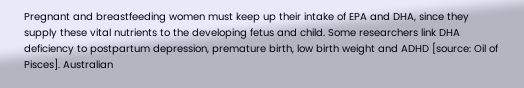Pregnant and breastfeeding women must keep up their intake of EPA and DHA, since they supply these vital nutrients to the developing fetus and child. Some researchers link DHA deficiency to postpartum depression, premature birth, low birth weight and ADHD [source: Oil of Pisces]. Australian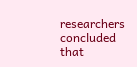researchers concluded that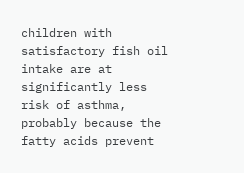children with satisfactory fish oil intake are at significantly less risk of asthma, probably because the fatty acids prevent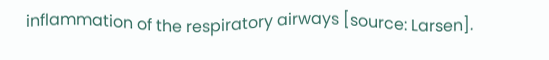inflammation of the respiratory airways [source: Larsen].